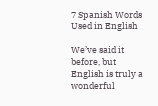7 Spanish Words Used in English

We’ve said it before, but English is truly a wonderful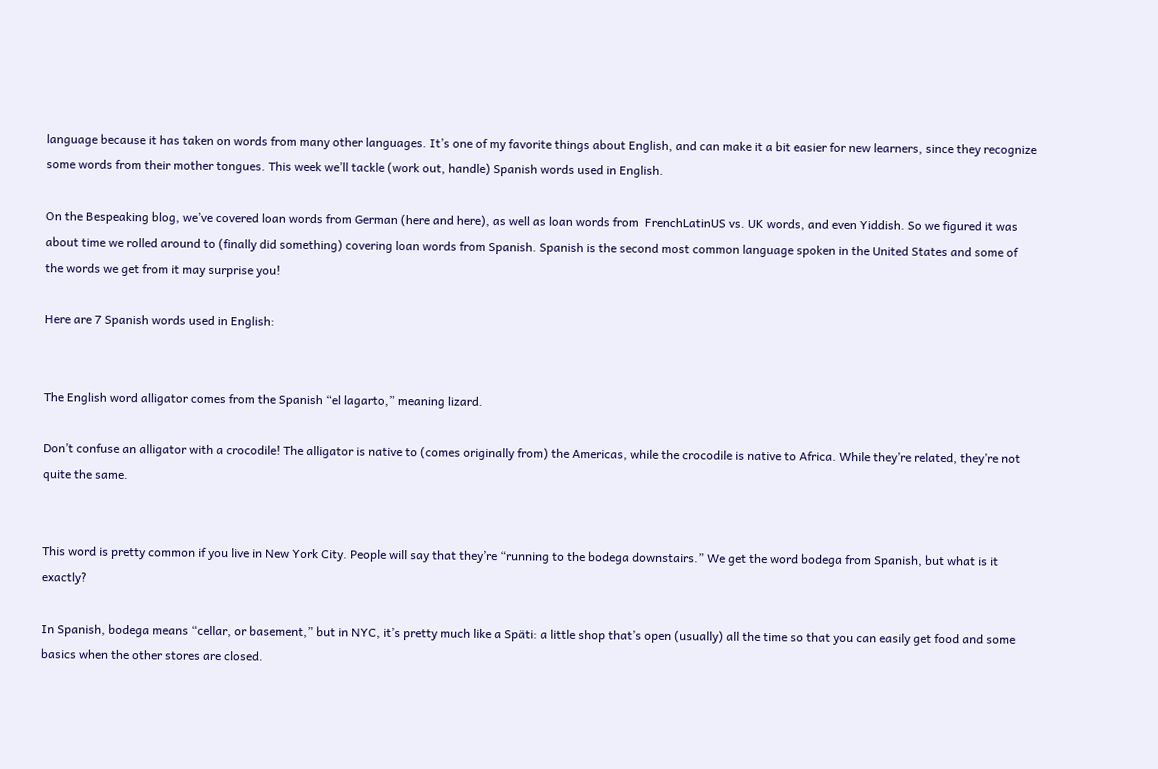language because it has taken on words from many other languages. It’s one of my favorite things about English, and can make it a bit easier for new learners, since they recognize some words from their mother tongues. This week we’ll tackle (work out, handle) Spanish words used in English.

On the Bespeaking blog, we’ve covered loan words from German (here and here), as well as loan words from  FrenchLatinUS vs. UK words, and even Yiddish. So we figured it was about time we rolled around to (finally did something) covering loan words from Spanish. Spanish is the second most common language spoken in the United States and some of the words we get from it may surprise you!

Here are 7 Spanish words used in English:


The English word alligator comes from the Spanish “el lagarto,” meaning lizard.

Don’t confuse an alligator with a crocodile! The alligator is native to (comes originally from) the Americas, while the crocodile is native to Africa. While they’re related, they’re not quite the same.


This word is pretty common if you live in New York City. People will say that they’re “running to the bodega downstairs.” We get the word bodega from Spanish, but what is it exactly?

In Spanish, bodega means “cellar, or basement,” but in NYC, it’s pretty much like a Späti: a little shop that’s open (usually) all the time so that you can easily get food and some basics when the other stores are closed.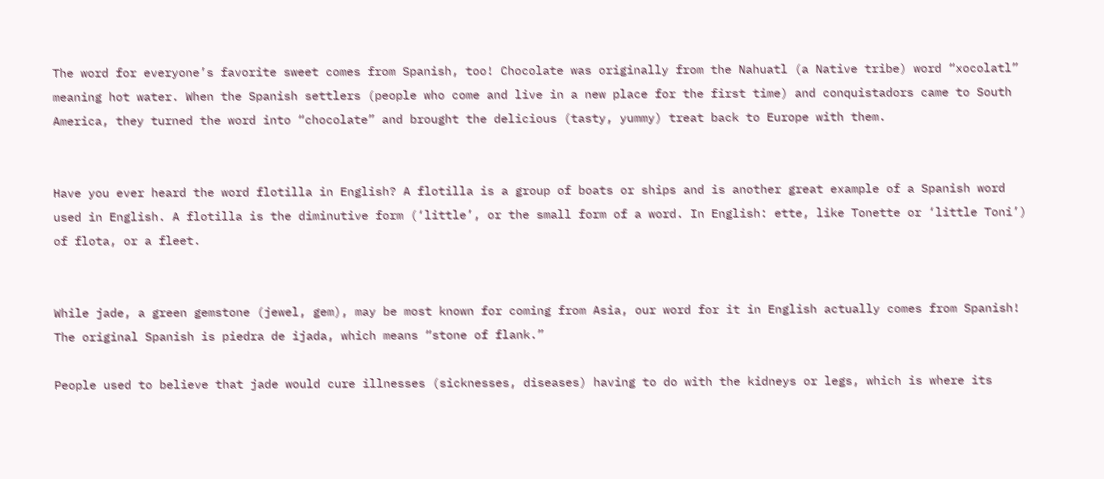The word for everyone’s favorite sweet comes from Spanish, too! Chocolate was originally from the Nahuatl (a Native tribe) word “xocolatl” meaning hot water. When the Spanish settlers (people who come and live in a new place for the first time) and conquistadors came to South America, they turned the word into “chocolate” and brought the delicious (tasty, yummy) treat back to Europe with them.


Have you ever heard the word flotilla in English? A flotilla is a group of boats or ships and is another great example of a Spanish word used in English. A flotilla is the diminutive form (‘little’, or the small form of a word. In English: ette, like Tonette or ‘little Toni’) of flota, or a fleet.


While jade, a green gemstone (jewel, gem), may be most known for coming from Asia, our word for it in English actually comes from Spanish! The original Spanish is piedra de ijada, which means “stone of flank.”

People used to believe that jade would cure illnesses (sicknesses, diseases) having to do with the kidneys or legs, which is where its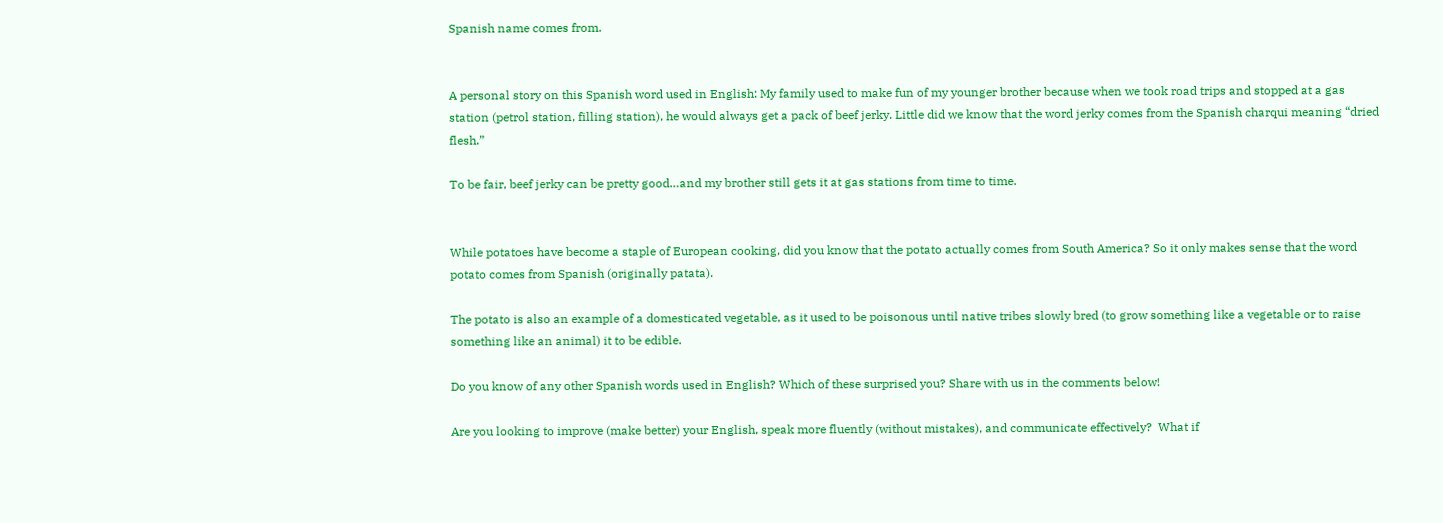Spanish name comes from.


A personal story on this Spanish word used in English: My family used to make fun of my younger brother because when we took road trips and stopped at a gas station (petrol station, filling station), he would always get a pack of beef jerky. Little did we know that the word jerky comes from the Spanish charqui meaning “dried flesh.”

To be fair, beef jerky can be pretty good…and my brother still gets it at gas stations from time to time.


While potatoes have become a staple of European cooking, did you know that the potato actually comes from South America? So it only makes sense that the word potato comes from Spanish (originally patata).

The potato is also an example of a domesticated vegetable, as it used to be poisonous until native tribes slowly bred (to grow something like a vegetable or to raise something like an animal) it to be edible.

Do you know of any other Spanish words used in English? Which of these surprised you? Share with us in the comments below!

Are you looking to improve (make better) your English, speak more fluently (without mistakes), and communicate effectively?  What if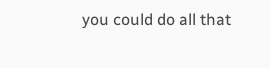you could do all that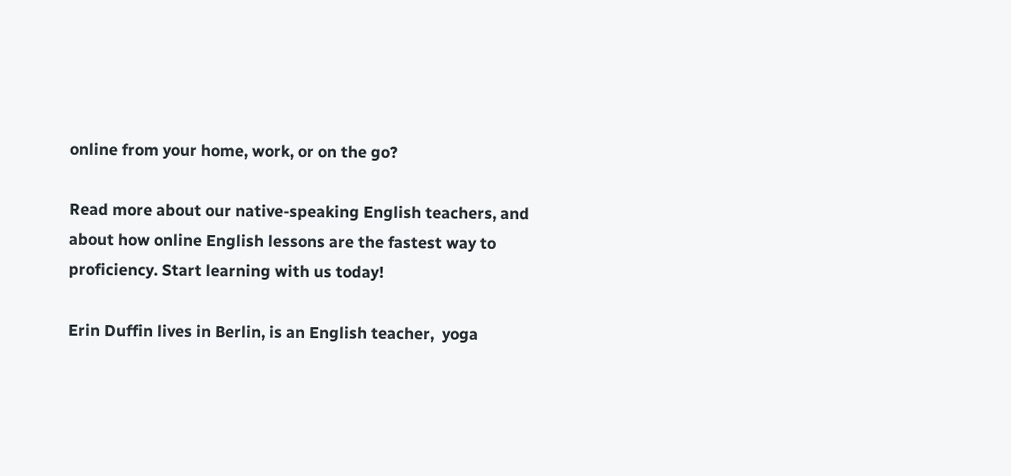online from your home, work, or on the go?

Read more about our native-speaking English teachers, and about how online English lessons are the fastest way to proficiency. Start learning with us today!

Erin Duffin lives in Berlin, is an English teacher,  yoga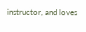instructor, and loves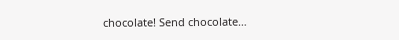chocolate! Send chocolate…